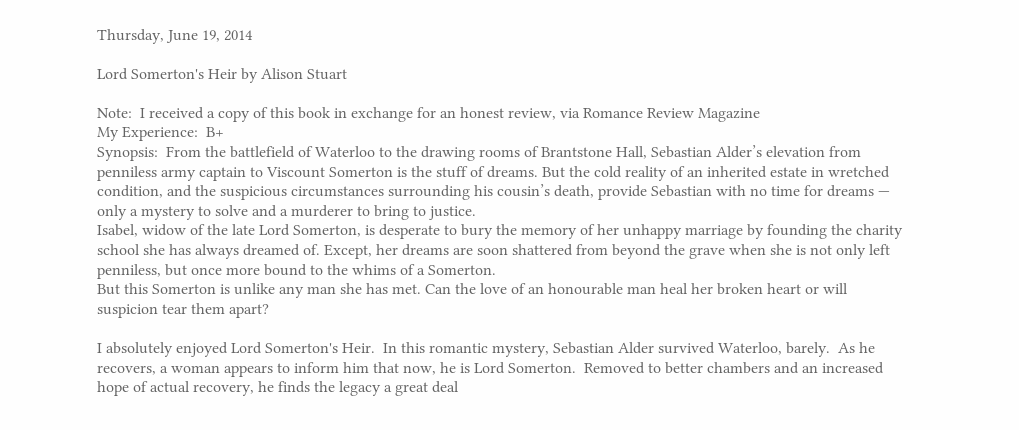Thursday, June 19, 2014

Lord Somerton's Heir by Alison Stuart

Note:  I received a copy of this book in exchange for an honest review, via Romance Review Magazine
My Experience:  B+
Synopsis:  From the battlefield of Waterloo to the drawing rooms of Brantstone Hall, Sebastian Alder’s elevation from penniless army captain to Viscount Somerton is the stuff of dreams. But the cold reality of an inherited estate in wretched condition, and the suspicious circumstances surrounding his cousin’s death, provide Sebastian with no time for dreams — only a mystery to solve and a murderer to bring to justice.
Isabel, widow of the late Lord Somerton, is desperate to bury the memory of her unhappy marriage by founding the charity school she has always dreamed of. Except, her dreams are soon shattered from beyond the grave when she is not only left penniless, but once more bound to the whims of a Somerton.
But this Somerton is unlike any man she has met. Can the love of an honourable man heal her broken heart or will suspicion tear them apart?

I absolutely enjoyed Lord Somerton's Heir.  In this romantic mystery, Sebastian Alder survived Waterloo, barely.  As he recovers, a woman appears to inform him that now, he is Lord Somerton.  Removed to better chambers and an increased hope of actual recovery, he finds the legacy a great deal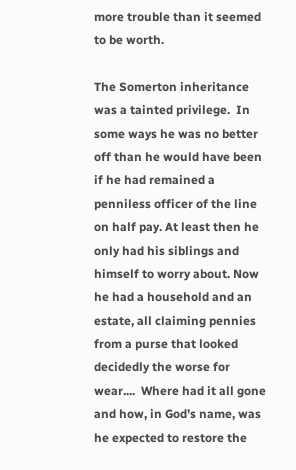more trouble than it seemed to be worth.

The Somerton inheritance was a tainted privilege.  In some ways he was no better off than he would have been if he had remained a penniless officer of the line on half pay. At least then he only had his siblings and himself to worry about. Now he had a household and an estate, all claiming pennies from a purse that looked decidedly the worse for wear....  Where had it all gone and how, in God’s name, was he expected to restore the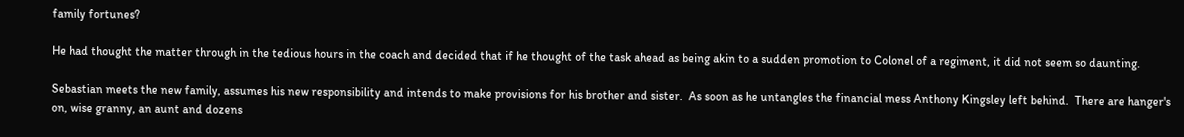family fortunes?

He had thought the matter through in the tedious hours in the coach and decided that if he thought of the task ahead as being akin to a sudden promotion to Colonel of a regiment, it did not seem so daunting.

Sebastian meets the new family, assumes his new responsibility and intends to make provisions for his brother and sister.  As soon as he untangles the financial mess Anthony Kingsley left behind.  There are hanger's on, wise granny, an aunt and dozens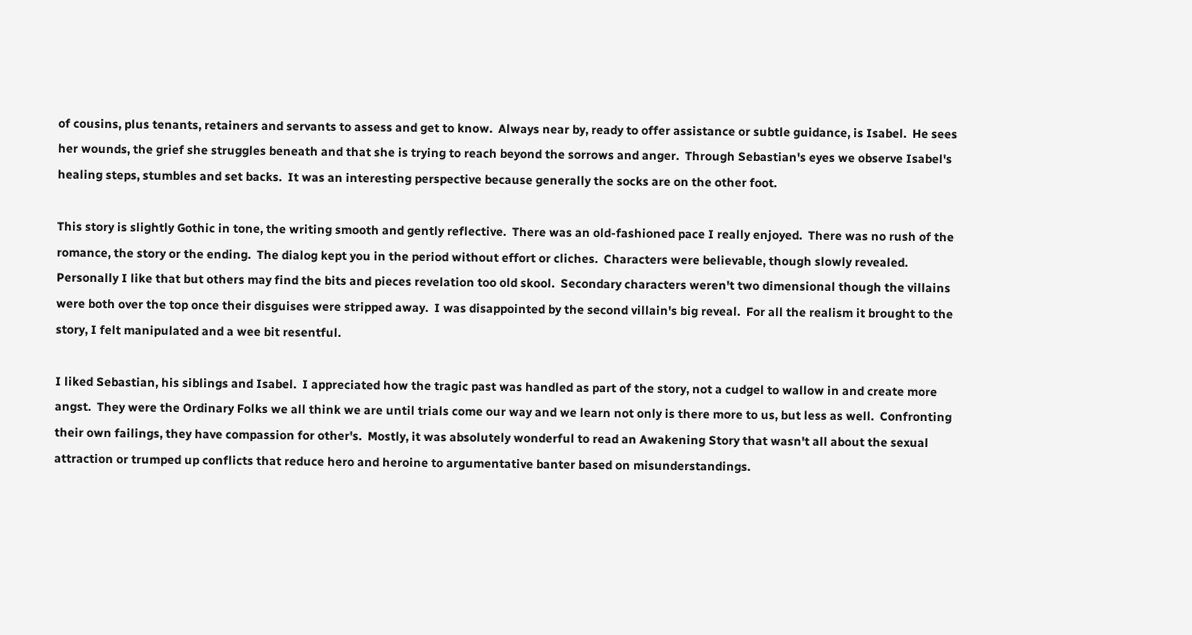of cousins, plus tenants, retainers and servants to assess and get to know.  Always near by, ready to offer assistance or subtle guidance, is Isabel.  He sees her wounds, the grief she struggles beneath and that she is trying to reach beyond the sorrows and anger.  Through Sebastian's eyes we observe Isabel's healing steps, stumbles and set backs.  It was an interesting perspective because generally the socks are on the other foot.

This story is slightly Gothic in tone, the writing smooth and gently reflective.  There was an old-fashioned pace I really enjoyed.  There was no rush of the romance, the story or the ending.  The dialog kept you in the period without effort or cliches.  Characters were believable, though slowly revealed.  Personally I like that but others may find the bits and pieces revelation too old skool.  Secondary characters weren't two dimensional though the villains were both over the top once their disguises were stripped away.  I was disappointed by the second villain's big reveal.  For all the realism it brought to the story, I felt manipulated and a wee bit resentful.

I liked Sebastian, his siblings and Isabel.  I appreciated how the tragic past was handled as part of the story, not a cudgel to wallow in and create more angst.  They were the Ordinary Folks we all think we are until trials come our way and we learn not only is there more to us, but less as well.  Confronting their own failings, they have compassion for other's.  Mostly, it was absolutely wonderful to read an Awakening Story that wasn't all about the sexual attraction or trumped up conflicts that reduce hero and heroine to argumentative banter based on misunderstandings.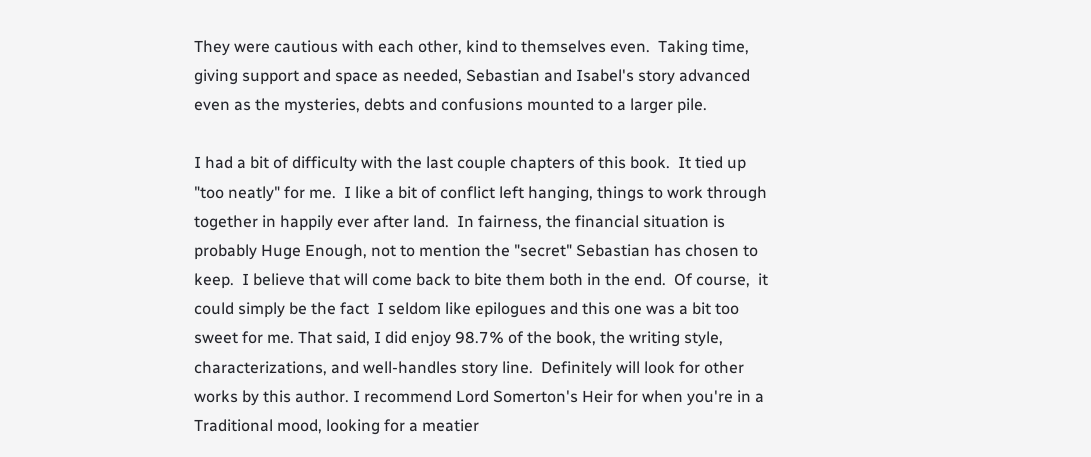They were cautious with each other, kind to themselves even.  Taking time, giving support and space as needed, Sebastian and Isabel's story advanced even as the mysteries, debts and confusions mounted to a larger pile.

I had a bit of difficulty with the last couple chapters of this book.  It tied up "too neatly" for me.  I like a bit of conflict left hanging, things to work through together in happily ever after land.  In fairness, the financial situation is probably Huge Enough, not to mention the "secret" Sebastian has chosen to keep.  I believe that will come back to bite them both in the end.  Of course,  it could simply be the fact  I seldom like epilogues and this one was a bit too sweet for me. That said, I did enjoy 98.7% of the book, the writing style, characterizations, and well-handles story line.  Definitely will look for other works by this author. I recommend Lord Somerton's Heir for when you're in a Traditional mood, looking for a meatier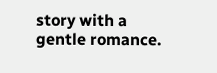story with a gentle romance.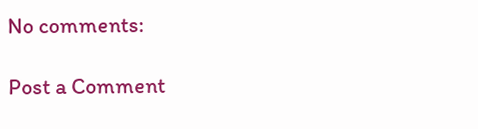No comments:

Post a Comment